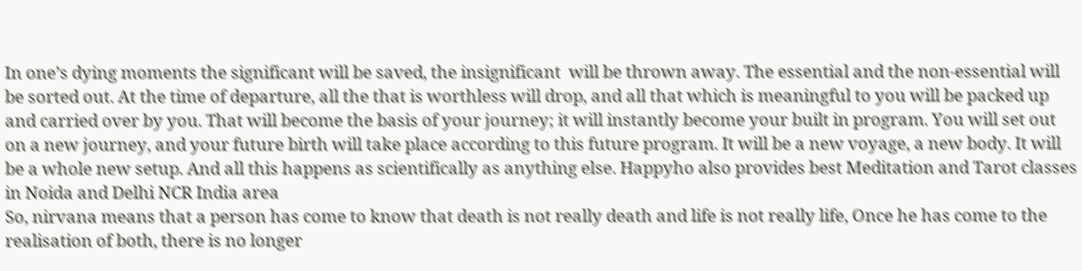In one’s dying moments the significant will be saved, the insignificant  will be thrown away. The essential and the non-essential will be sorted out. At the time of departure, all the that is worthless will drop, and all that which is meaningful to you will be packed up and carried over by you. That will become the basis of your journey; it will instantly become your built in program. You will set out on a new journey, and your future birth will take place according to this future program. It will be a new voyage, a new body. It will be a whole new setup. And all this happens as scientifically as anything else. Happyho also provides best Meditation and Tarot classes in Noida and Delhi NCR India area
So, nirvana means that a person has come to know that death is not really death and life is not really life, Once he has come to the realisation of both, there is no longer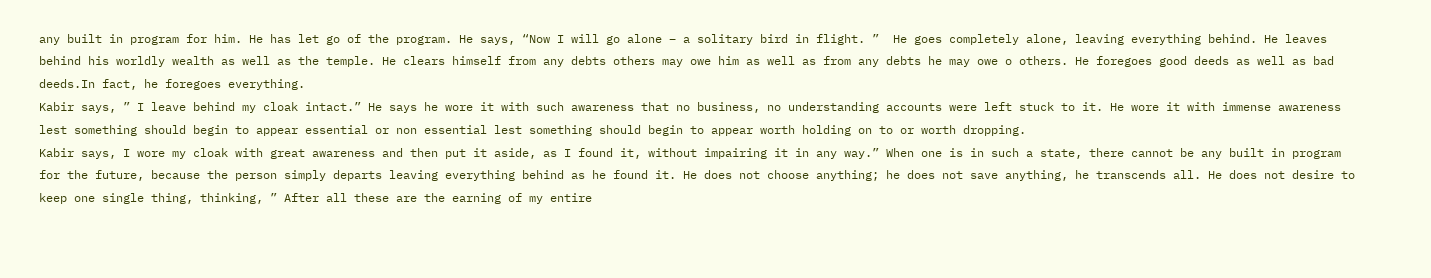any built in program for him. He has let go of the program. He says, “Now I will go alone – a solitary bird in flight. ”  He goes completely alone, leaving everything behind. He leaves behind his worldly wealth as well as the temple. He clears himself from any debts others may owe him as well as from any debts he may owe o others. He foregoes good deeds as well as bad deeds.In fact, he foregoes everything.
Kabir says, ” I leave behind my cloak intact.” He says he wore it with such awareness that no business, no understanding accounts were left stuck to it. He wore it with immense awareness lest something should begin to appear essential or non essential lest something should begin to appear worth holding on to or worth dropping.
Kabir says, I wore my cloak with great awareness and then put it aside, as I found it, without impairing it in any way.” When one is in such a state, there cannot be any built in program for the future, because the person simply departs leaving everything behind as he found it. He does not choose anything; he does not save anything, he transcends all. He does not desire to keep one single thing, thinking, ” After all these are the earning of my entire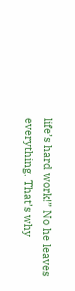life’s hard work!” No he leaves everything. That’s why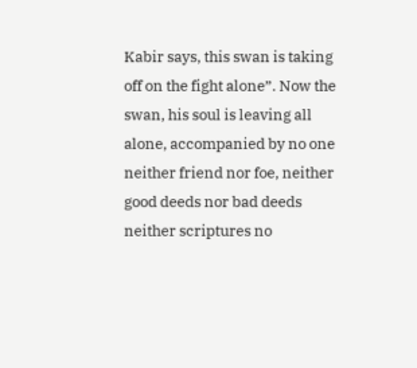Kabir says, this swan is taking off on the fight alone”. Now the swan, his soul is leaving all alone, accompanied by no one neither friend nor foe, neither good deeds nor bad deeds neither scriptures no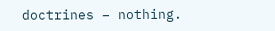doctrines – nothing.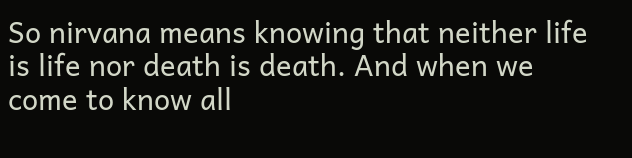So nirvana means knowing that neither life is life nor death is death. And when we come to know all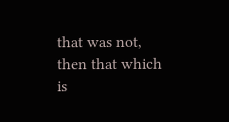that was not, then that which is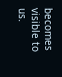becomes visible to us.